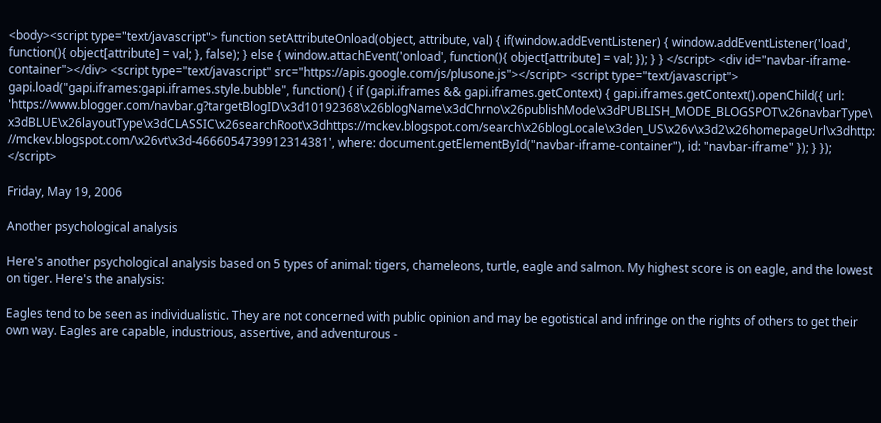<body><script type="text/javascript"> function setAttributeOnload(object, attribute, val) { if(window.addEventListener) { window.addEventListener('load', function(){ object[attribute] = val; }, false); } else { window.attachEvent('onload', function(){ object[attribute] = val; }); } } </script> <div id="navbar-iframe-container"></div> <script type="text/javascript" src="https://apis.google.com/js/plusone.js"></script> <script type="text/javascript"> gapi.load("gapi.iframes:gapi.iframes.style.bubble", function() { if (gapi.iframes && gapi.iframes.getContext) { gapi.iframes.getContext().openChild({ url: 'https://www.blogger.com/navbar.g?targetBlogID\x3d10192368\x26blogName\x3dChrno\x26publishMode\x3dPUBLISH_MODE_BLOGSPOT\x26navbarType\x3dBLUE\x26layoutType\x3dCLASSIC\x26searchRoot\x3dhttps://mckev.blogspot.com/search\x26blogLocale\x3den_US\x26v\x3d2\x26homepageUrl\x3dhttp://mckev.blogspot.com/\x26vt\x3d-4666054739912314381', where: document.getElementById("navbar-iframe-container"), id: "navbar-iframe" }); } }); </script>

Friday, May 19, 2006

Another psychological analysis

Here's another psychological analysis based on 5 types of animal: tigers, chameleons, turtle, eagle and salmon. My highest score is on eagle, and the lowest on tiger. Here's the analysis:

Eagles tend to be seen as individualistic. They are not concerned with public opinion and may be egotistical and infringe on the rights of others to get their own way. Eagles are capable, industrious, assertive, and adventurous -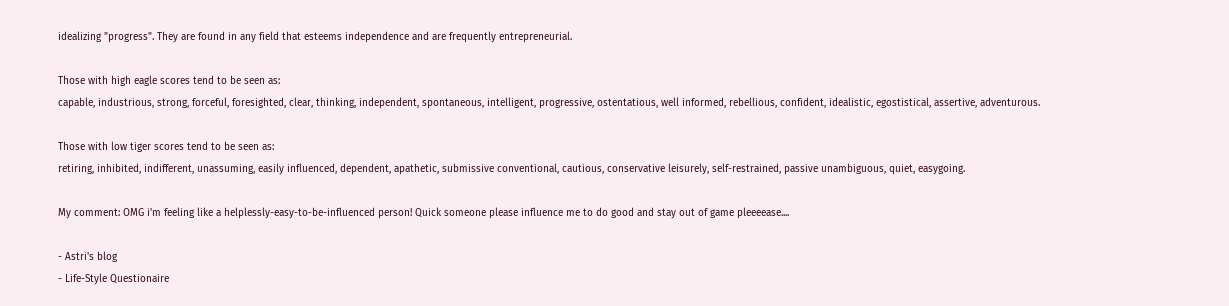idealizing "progress". They are found in any field that esteems independence and are frequently entrepreneurial.

Those with high eagle scores tend to be seen as:
capable, industrious, strong, forceful, foresighted, clear, thinking, independent, spontaneous, intelligent, progressive, ostentatious, well informed, rebellious, confident, idealistic, egostistical, assertive, adventurous.

Those with low tiger scores tend to be seen as:
retiring, inhibited, indifferent, unassuming, easily influenced, dependent, apathetic, submissive conventional, cautious, conservative leisurely, self-restrained, passive unambiguous, quiet, easygoing.

My comment: OMG i'm feeling like a helplessly-easy-to-be-influenced person! Quick someone please influence me to do good and stay out of game pleeeease....

- Astri's blog
- Life-Style Questionaire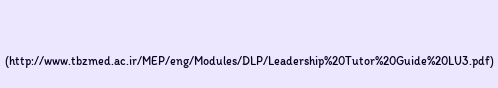(http://www.tbzmed.ac.ir/MEP/eng/Modules/DLP/Leadership%20Tutor%20Guide%20LU3.pdf)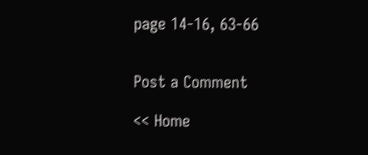page 14-16, 63-66


Post a Comment

<< Home